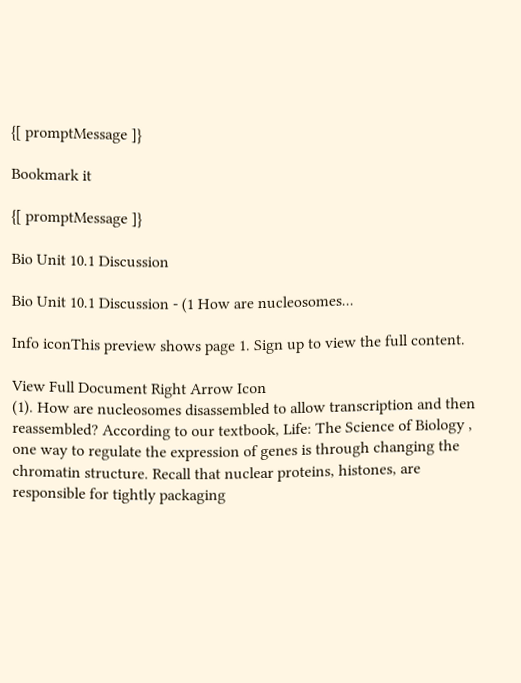{[ promptMessage ]}

Bookmark it

{[ promptMessage ]}

Bio Unit 10.1 Discussion

Bio Unit 10.1 Discussion - (1 How are nucleosomes...

Info iconThis preview shows page 1. Sign up to view the full content.

View Full Document Right Arrow Icon
(1). How are nucleosomes disassembled to allow transcription and then reassembled? According to our textbook, Life: The Science of Biology , one way to regulate the expression of genes is through changing the chromatin structure. Recall that nuclear proteins, histones, are responsible for tightly packaging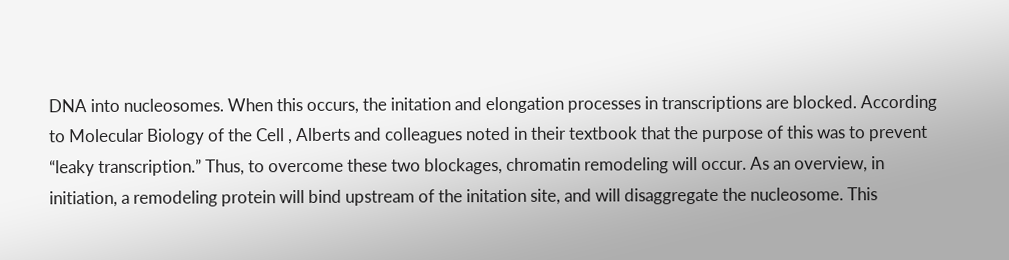DNA into nucleosomes. When this occurs, the initation and elongation processes in transcriptions are blocked. According to Molecular Biology of the Cell , Alberts and colleagues noted in their textbook that the purpose of this was to prevent “leaky transcription.” Thus, to overcome these two blockages, chromatin remodeling will occur. As an overview, in initiation, a remodeling protein will bind upstream of the initation site, and will disaggregate the nucleosome. This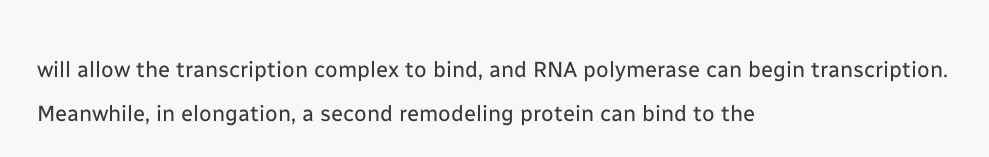will allow the transcription complex to bind, and RNA polymerase can begin transcription. Meanwhile, in elongation, a second remodeling protein can bind to the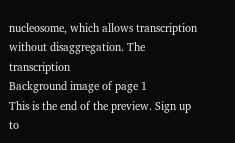nucleosome, which allows transcription without disaggregation. The transcription
Background image of page 1
This is the end of the preview. Sign up to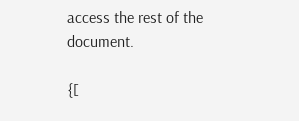access the rest of the document.

{[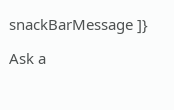snackBarMessage ]}

Ask a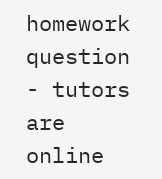homework question - tutors are online